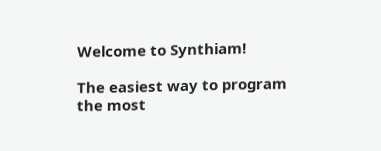Welcome to Synthiam!

The easiest way to program the most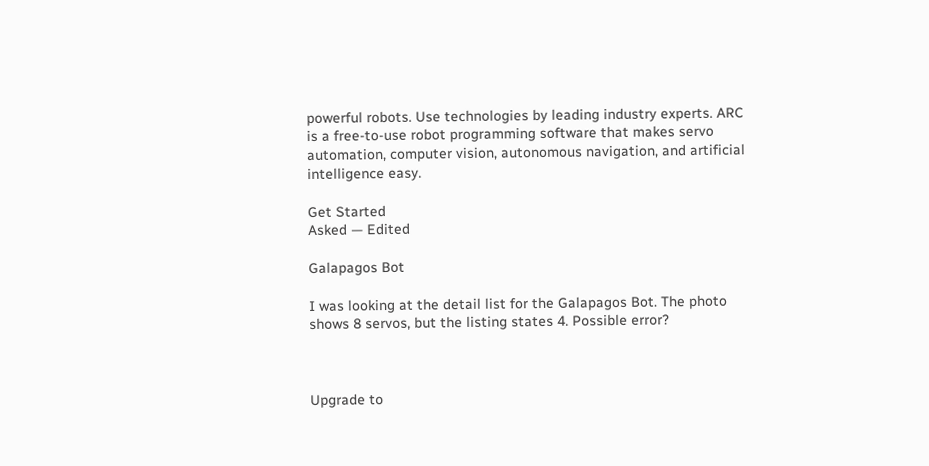powerful robots. Use technologies by leading industry experts. ARC is a free-to-use robot programming software that makes servo automation, computer vision, autonomous navigation, and artificial intelligence easy.

Get Started
Asked — Edited

Galapagos Bot

I was looking at the detail list for the Galapagos Bot. The photo shows 8 servos, but the listing states 4. Possible error?



Upgrade to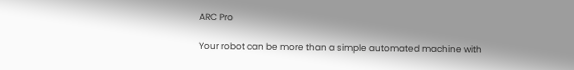ARC Pro

Your robot can be more than a simple automated machine with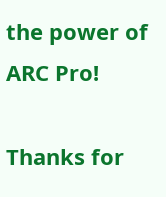the power of ARC Pro!

Thanks for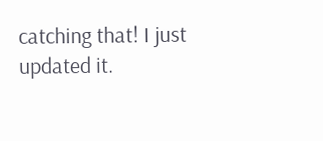catching that! I just updated it.